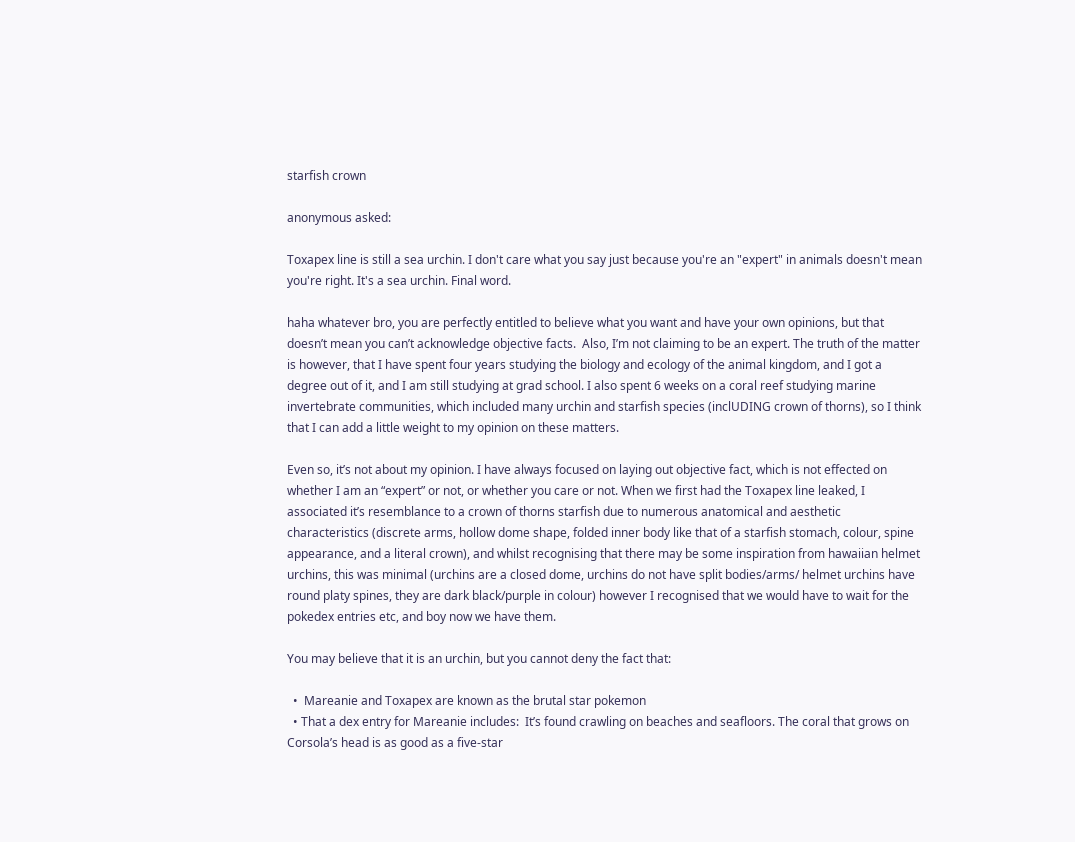starfish crown

anonymous asked:

Toxapex line is still a sea urchin. I don't care what you say just because you're an "expert" in animals doesn't mean you're right. It's a sea urchin. Final word.

haha whatever bro, you are perfectly entitled to believe what you want and have your own opinions, but that doesn’t mean you can’t acknowledge objective facts.  Also, I’m not claiming to be an expert. The truth of the matter is however, that I have spent four years studying the biology and ecology of the animal kingdom, and I got a degree out of it, and I am still studying at grad school. I also spent 6 weeks on a coral reef studying marine invertebrate communities, which included many urchin and starfish species (inclUDING crown of thorns), so I think that I can add a little weight to my opinion on these matters.

Even so, it’s not about my opinion. I have always focused on laying out objective fact, which is not effected on whether I am an “expert” or not, or whether you care or not. When we first had the Toxapex line leaked, I associated it’s resemblance to a crown of thorns starfish due to numerous anatomical and aesthetic characteristics (discrete arms, hollow dome shape, folded inner body like that of a starfish stomach, colour, spine appearance, and a literal crown), and whilst recognising that there may be some inspiration from hawaiian helmet urchins, this was minimal (urchins are a closed dome, urchins do not have split bodies/arms/ helmet urchins have round platy spines, they are dark black/purple in colour) however I recognised that we would have to wait for the pokedex entries etc, and boy now we have them.

You may believe that it is an urchin, but you cannot deny the fact that:

  •  Mareanie and Toxapex are known as the brutal star pokemon
  • That a dex entry for Mareanie includes:  It’s found crawling on beaches and seafloors. The coral that grows on Corsola’s head is as good as a five-star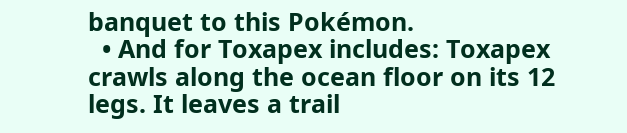banquet to this Pokémon.
  • And for Toxapex includes: Toxapex crawls along the ocean floor on its 12 legs. It leaves a trail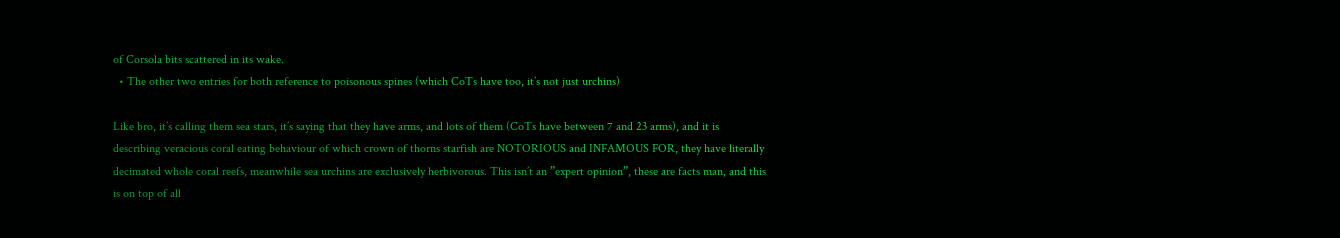of Corsola bits scattered in its wake.
  • The other two entries for both reference to poisonous spines (which CoTs have too, it’s not just urchins)

Like bro, it’s calling them sea stars, it’s saying that they have arms, and lots of them (CoTs have between 7 and 23 arms), and it is describing veracious coral eating behaviour of which crown of thorns starfish are NOTORIOUS and INFAMOUS FOR, they have literally decimated whole coral reefs, meanwhile sea urchins are exclusively herbivorous. This isn’t an ”expert opinion”, these are facts man, and this is on top of all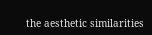the aesthetic similarities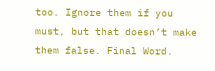too. Ignore them if you must, but that doesn’t make them false. Final Word.